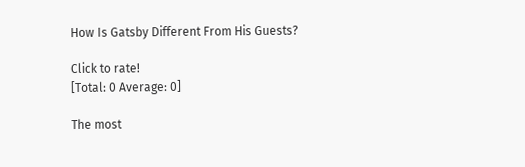How Is Gatsby Different From His Guests?

Click to rate!
[Total: 0 Average: 0]

The most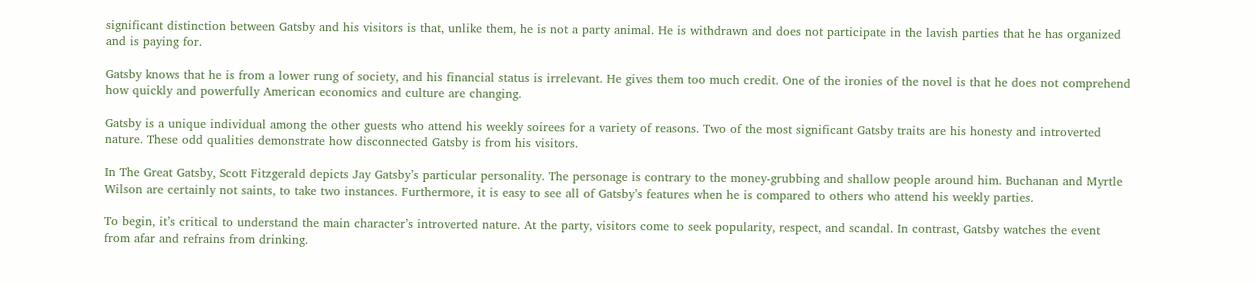significant distinction between Gatsby and his visitors is that, unlike them, he is not a party animal. He is withdrawn and does not participate in the lavish parties that he has organized and is paying for.

Gatsby knows that he is from a lower rung of society, and his financial status is irrelevant. He gives them too much credit. One of the ironies of the novel is that he does not comprehend how quickly and powerfully American economics and culture are changing.

Gatsby is a unique individual among the other guests who attend his weekly soirees for a variety of reasons. Two of the most significant Gatsby traits are his honesty and introverted nature. These odd qualities demonstrate how disconnected Gatsby is from his visitors.

In The Great Gatsby, Scott Fitzgerald depicts Jay Gatsby’s particular personality. The personage is contrary to the money-grubbing and shallow people around him. Buchanan and Myrtle Wilson are certainly not saints, to take two instances. Furthermore, it is easy to see all of Gatsby’s features when he is compared to others who attend his weekly parties.

To begin, it’s critical to understand the main character’s introverted nature. At the party, visitors come to seek popularity, respect, and scandal. In contrast, Gatsby watches the event from afar and refrains from drinking.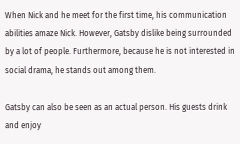When Nick and he meet for the first time, his communication abilities amaze Nick. However, Gatsby dislike being surrounded by a lot of people. Furthermore, because he is not interested in social drama, he stands out among them.

Gatsby can also be seen as an actual person. His guests drink and enjoy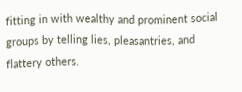fitting in with wealthy and prominent social groups by telling lies, pleasantries, and flattery others.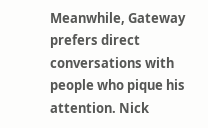Meanwhile, Gateway prefers direct conversations with people who pique his attention. Nick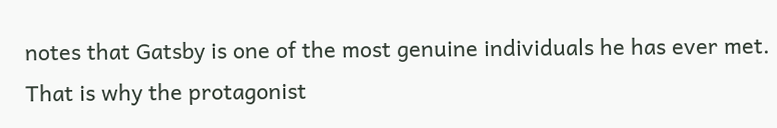notes that Gatsby is one of the most genuine individuals he has ever met. That is why the protagonist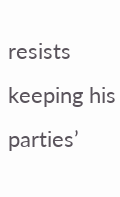resists keeping his parties’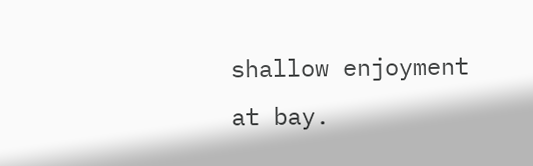shallow enjoyment at bay.